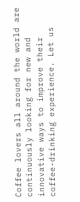Coffee lovers all around the world are continuously looking for new and innovative ways to improve their coffee-drinking experience. Let us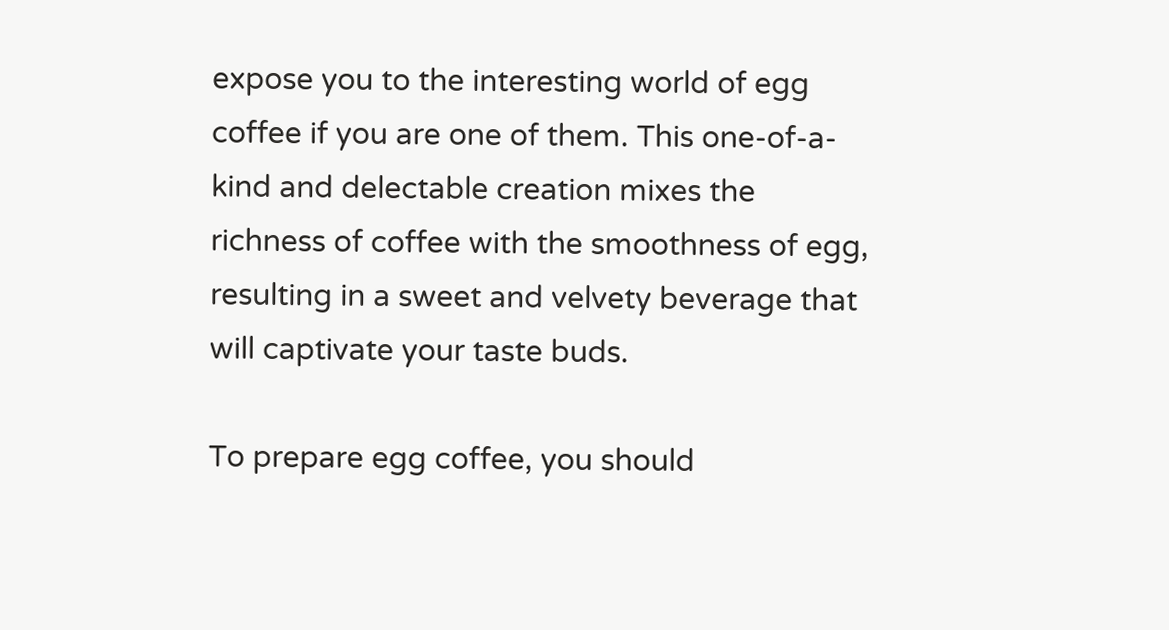expose you to the interesting world of egg coffee if you are one of them. This one-of-a-kind and delectable creation mixes the richness of coffee with the smoothness of egg, resulting in a sweet and velvety beverage that will captivate your taste buds.

To prepare egg coffee, you should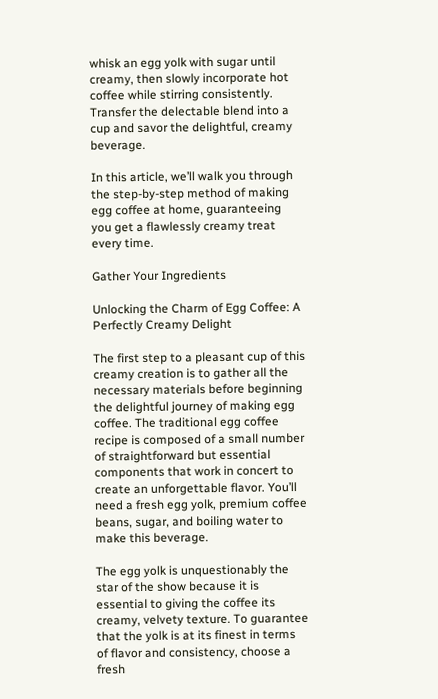whisk an egg yolk with sugar until creamy, then slowly incorporate hot coffee while stirring consistently. Transfer the delectable blend into a cup and savor the delightful, creamy beverage.

In this article, we’ll walk you through the step-by-step method of making egg coffee at home, guaranteeing you get a flawlessly creamy treat every time.

Gather Your Ingredients

Unlocking the Charm of Egg Coffee: A Perfectly Creamy Delight

The first step to a pleasant cup of this creamy creation is to gather all the necessary materials before beginning the delightful journey of making egg coffee. The traditional egg coffee recipe is composed of a small number of straightforward but essential components that work in concert to create an unforgettable flavor. You’ll need a fresh egg yolk, premium coffee beans, sugar, and boiling water to make this beverage.

The egg yolk is unquestionably the star of the show because it is essential to giving the coffee its creamy, velvety texture. To guarantee that the yolk is at its finest in terms of flavor and consistency, choose a fresh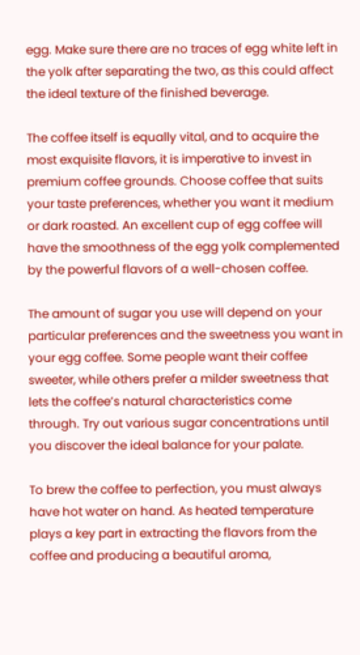egg. Make sure there are no traces of egg white left in the yolk after separating the two, as this could affect the ideal texture of the finished beverage.

The coffee itself is equally vital, and to acquire the most exquisite flavors, it is imperative to invest in premium coffee grounds. Choose coffee that suits your taste preferences, whether you want it medium or dark roasted. An excellent cup of egg coffee will have the smoothness of the egg yolk complemented by the powerful flavors of a well-chosen coffee.

The amount of sugar you use will depend on your particular preferences and the sweetness you want in your egg coffee. Some people want their coffee sweeter, while others prefer a milder sweetness that lets the coffee’s natural characteristics come through. Try out various sugar concentrations until you discover the ideal balance for your palate.

To brew the coffee to perfection, you must always have hot water on hand. As heated temperature plays a key part in extracting the flavors from the coffee and producing a beautiful aroma,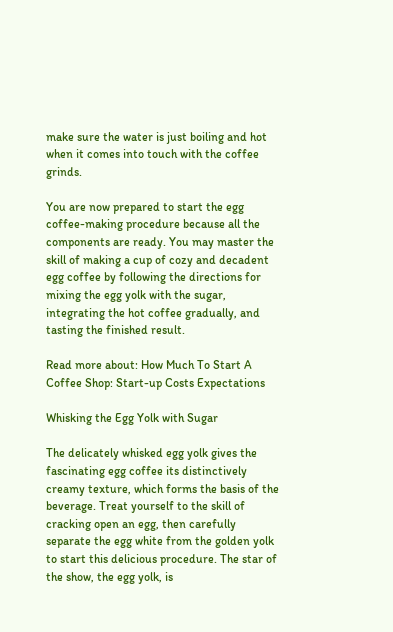make sure the water is just boiling and hot when it comes into touch with the coffee grinds.

You are now prepared to start the egg coffee-making procedure because all the components are ready. You may master the skill of making a cup of cozy and decadent egg coffee by following the directions for mixing the egg yolk with the sugar, integrating the hot coffee gradually, and tasting the finished result.

Read more about: How Much To Start A Coffee Shop: Start-up Costs Expectations

Whisking the Egg Yolk with Sugar

The delicately whisked egg yolk gives the fascinating egg coffee its distinctively creamy texture, which forms the basis of the beverage. Treat yourself to the skill of cracking open an egg, then carefully separate the egg white from the golden yolk to start this delicious procedure. The star of the show, the egg yolk, is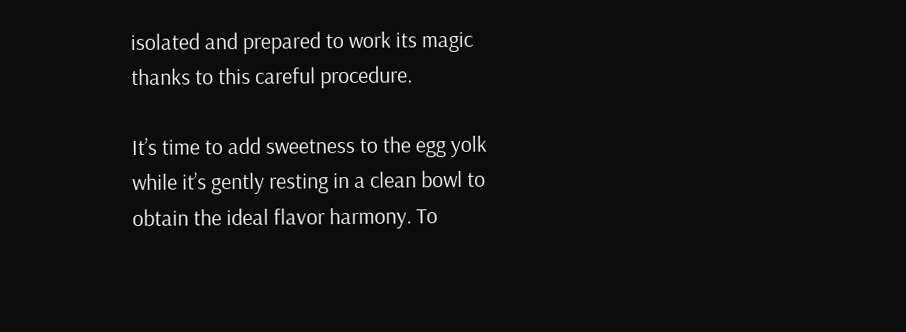isolated and prepared to work its magic thanks to this careful procedure.

It’s time to add sweetness to the egg yolk while it’s gently resting in a clean bowl to obtain the ideal flavor harmony. To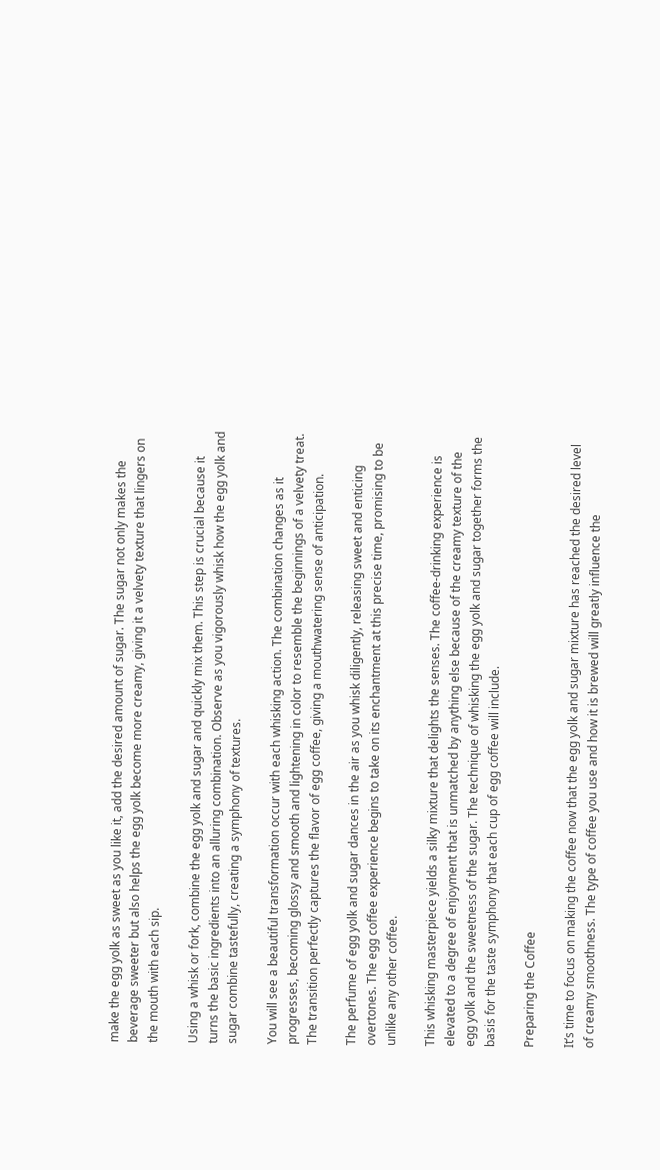make the egg yolk as sweet as you like it, add the desired amount of sugar. The sugar not only makes the beverage sweeter but also helps the egg yolk become more creamy, giving it a velvety texture that lingers on the mouth with each sip.

Using a whisk or fork, combine the egg yolk and sugar and quickly mix them. This step is crucial because it turns the basic ingredients into an alluring combination. Observe as you vigorously whisk how the egg yolk and sugar combine tastefully, creating a symphony of textures.

You will see a beautiful transformation occur with each whisking action. The combination changes as it progresses, becoming glossy and smooth and lightening in color to resemble the beginnings of a velvety treat. The transition perfectly captures the flavor of egg coffee, giving a mouthwatering sense of anticipation.

The perfume of egg yolk and sugar dances in the air as you whisk diligently, releasing sweet and enticing overtones. The egg coffee experience begins to take on its enchantment at this precise time, promising to be unlike any other coffee.

This whisking masterpiece yields a silky mixture that delights the senses. The coffee-drinking experience is elevated to a degree of enjoyment that is unmatched by anything else because of the creamy texture of the egg yolk and the sweetness of the sugar. The technique of whisking the egg yolk and sugar together forms the basis for the taste symphony that each cup of egg coffee will include.

Preparing the Coffee

It’s time to focus on making the coffee now that the egg yolk and sugar mixture has reached the desired level of creamy smoothness. The type of coffee you use and how it is brewed will greatly influence the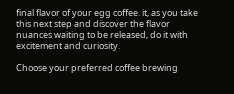final flavor of your egg coffee. it, as you take this next step and discover the flavor nuances waiting to be released, do it with excitement and curiosity.

Choose your preferred coffee brewing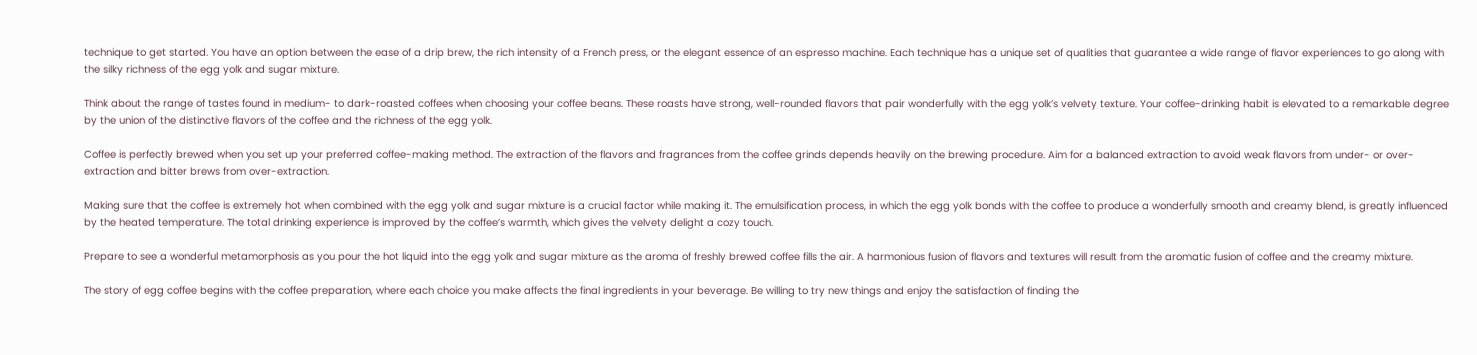technique to get started. You have an option between the ease of a drip brew, the rich intensity of a French press, or the elegant essence of an espresso machine. Each technique has a unique set of qualities that guarantee a wide range of flavor experiences to go along with the silky richness of the egg yolk and sugar mixture.

Think about the range of tastes found in medium- to dark-roasted coffees when choosing your coffee beans. These roasts have strong, well-rounded flavors that pair wonderfully with the egg yolk’s velvety texture. Your coffee-drinking habit is elevated to a remarkable degree by the union of the distinctive flavors of the coffee and the richness of the egg yolk.

Coffee is perfectly brewed when you set up your preferred coffee-making method. The extraction of the flavors and fragrances from the coffee grinds depends heavily on the brewing procedure. Aim for a balanced extraction to avoid weak flavors from under- or over-extraction and bitter brews from over-extraction.

Making sure that the coffee is extremely hot when combined with the egg yolk and sugar mixture is a crucial factor while making it. The emulsification process, in which the egg yolk bonds with the coffee to produce a wonderfully smooth and creamy blend, is greatly influenced by the heated temperature. The total drinking experience is improved by the coffee’s warmth, which gives the velvety delight a cozy touch.

Prepare to see a wonderful metamorphosis as you pour the hot liquid into the egg yolk and sugar mixture as the aroma of freshly brewed coffee fills the air. A harmonious fusion of flavors and textures will result from the aromatic fusion of coffee and the creamy mixture.

The story of egg coffee begins with the coffee preparation, where each choice you make affects the final ingredients in your beverage. Be willing to try new things and enjoy the satisfaction of finding the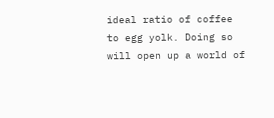ideal ratio of coffee to egg yolk. Doing so will open up a world of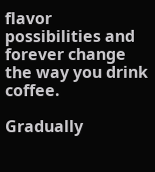flavor possibilities and forever change the way you drink coffee.

Gradually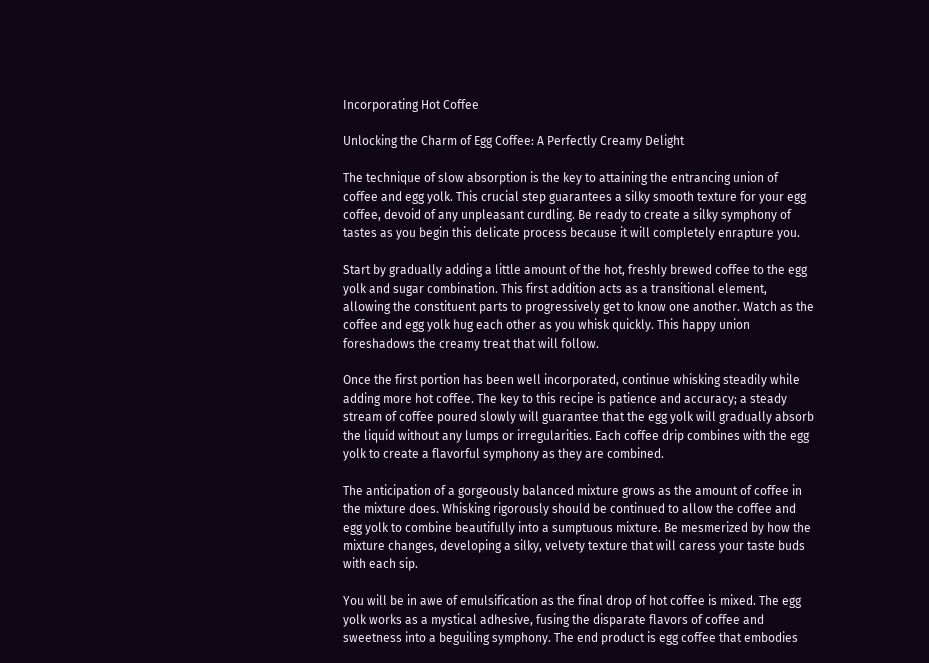Incorporating Hot Coffee

Unlocking the Charm of Egg Coffee: A Perfectly Creamy Delight

The technique of slow absorption is the key to attaining the entrancing union of coffee and egg yolk. This crucial step guarantees a silky smooth texture for your egg coffee, devoid of any unpleasant curdling. Be ready to create a silky symphony of tastes as you begin this delicate process because it will completely enrapture you.

Start by gradually adding a little amount of the hot, freshly brewed coffee to the egg yolk and sugar combination. This first addition acts as a transitional element, allowing the constituent parts to progressively get to know one another. Watch as the coffee and egg yolk hug each other as you whisk quickly. This happy union foreshadows the creamy treat that will follow.

Once the first portion has been well incorporated, continue whisking steadily while adding more hot coffee. The key to this recipe is patience and accuracy; a steady stream of coffee poured slowly will guarantee that the egg yolk will gradually absorb the liquid without any lumps or irregularities. Each coffee drip combines with the egg yolk to create a flavorful symphony as they are combined.

The anticipation of a gorgeously balanced mixture grows as the amount of coffee in the mixture does. Whisking rigorously should be continued to allow the coffee and egg yolk to combine beautifully into a sumptuous mixture. Be mesmerized by how the mixture changes, developing a silky, velvety texture that will caress your taste buds with each sip.

You will be in awe of emulsification as the final drop of hot coffee is mixed. The egg yolk works as a mystical adhesive, fusing the disparate flavors of coffee and sweetness into a beguiling symphony. The end product is egg coffee that embodies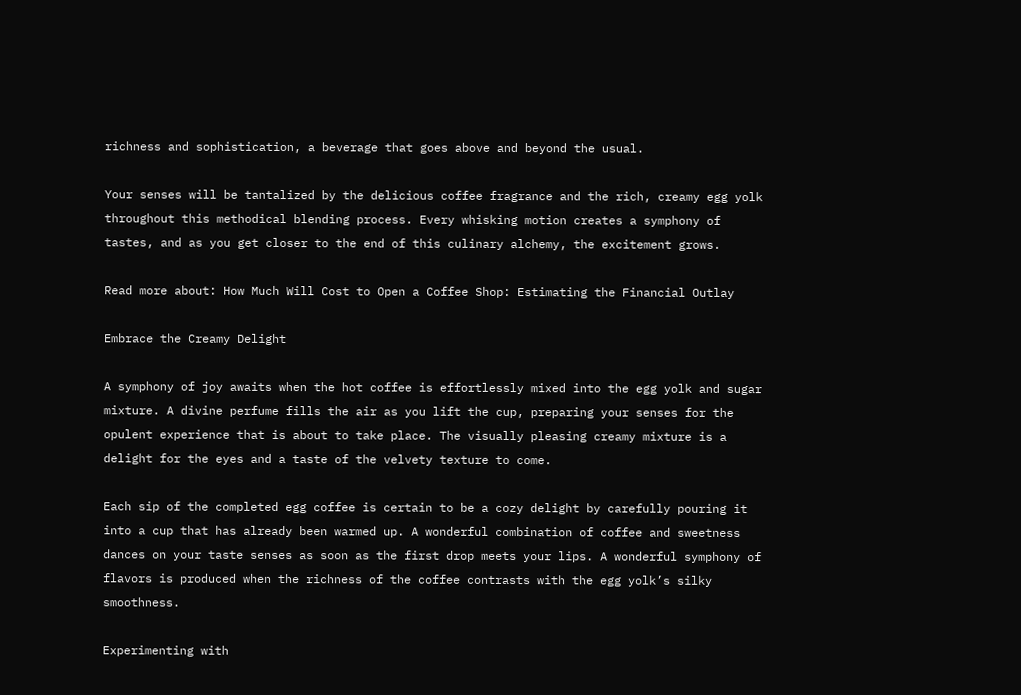richness and sophistication, a beverage that goes above and beyond the usual.

Your senses will be tantalized by the delicious coffee fragrance and the rich, creamy egg yolk throughout this methodical blending process. Every whisking motion creates a symphony of tastes, and as you get closer to the end of this culinary alchemy, the excitement grows.

Read more about: How Much Will Cost to Open a Coffee Shop: Estimating the Financial Outlay

Embrace the Creamy Delight

A symphony of joy awaits when the hot coffee is effortlessly mixed into the egg yolk and sugar mixture. A divine perfume fills the air as you lift the cup, preparing your senses for the opulent experience that is about to take place. The visually pleasing creamy mixture is a delight for the eyes and a taste of the velvety texture to come.

Each sip of the completed egg coffee is certain to be a cozy delight by carefully pouring it into a cup that has already been warmed up. A wonderful combination of coffee and sweetness dances on your taste senses as soon as the first drop meets your lips. A wonderful symphony of flavors is produced when the richness of the coffee contrasts with the egg yolk’s silky smoothness.

Experimenting with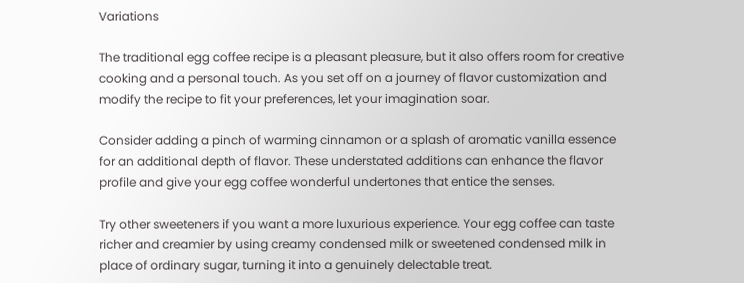Variations

The traditional egg coffee recipe is a pleasant pleasure, but it also offers room for creative cooking and a personal touch. As you set off on a journey of flavor customization and modify the recipe to fit your preferences, let your imagination soar.

Consider adding a pinch of warming cinnamon or a splash of aromatic vanilla essence for an additional depth of flavor. These understated additions can enhance the flavor profile and give your egg coffee wonderful undertones that entice the senses.

Try other sweeteners if you want a more luxurious experience. Your egg coffee can taste richer and creamier by using creamy condensed milk or sweetened condensed milk in place of ordinary sugar, turning it into a genuinely delectable treat.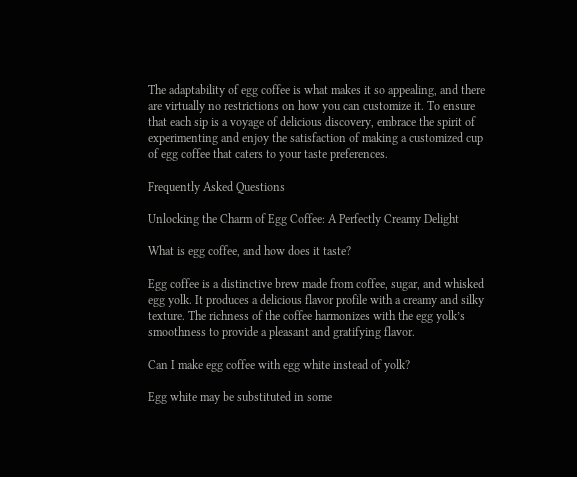The adaptability of egg coffee is what makes it so appealing, and there are virtually no restrictions on how you can customize it. To ensure that each sip is a voyage of delicious discovery, embrace the spirit of experimenting and enjoy the satisfaction of making a customized cup of egg coffee that caters to your taste preferences.

Frequently Asked Questions

Unlocking the Charm of Egg Coffee: A Perfectly Creamy Delight

What is egg coffee, and how does it taste?

Egg coffee is a distinctive brew made from coffee, sugar, and whisked egg yolk. It produces a delicious flavor profile with a creamy and silky texture. The richness of the coffee harmonizes with the egg yolk’s smoothness to provide a pleasant and gratifying flavor.

Can I make egg coffee with egg white instead of yolk?

Egg white may be substituted in some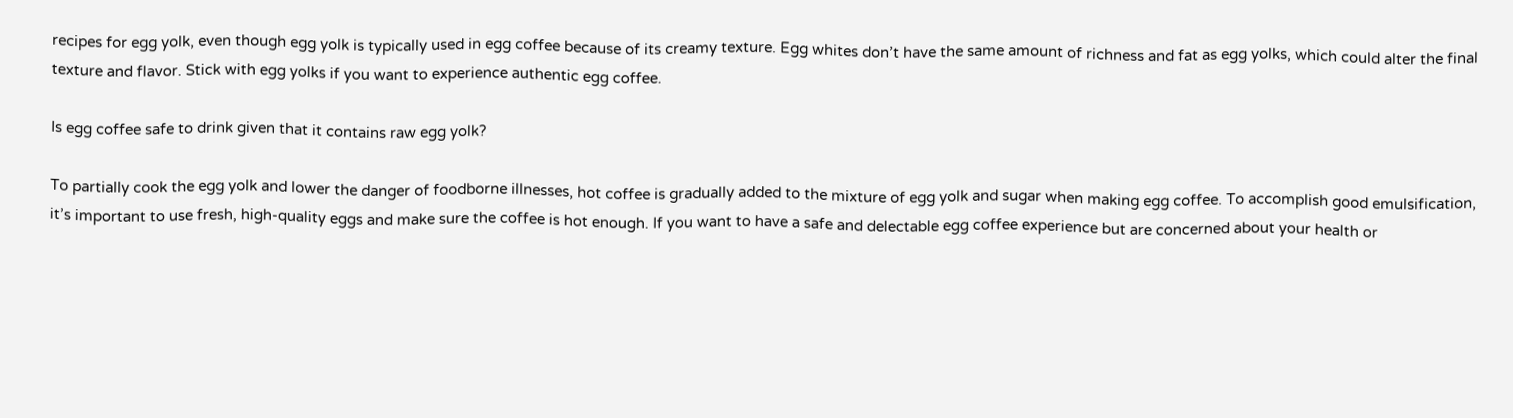recipes for egg yolk, even though egg yolk is typically used in egg coffee because of its creamy texture. Egg whites don’t have the same amount of richness and fat as egg yolks, which could alter the final texture and flavor. Stick with egg yolks if you want to experience authentic egg coffee.

Is egg coffee safe to drink given that it contains raw egg yolk?

To partially cook the egg yolk and lower the danger of foodborne illnesses, hot coffee is gradually added to the mixture of egg yolk and sugar when making egg coffee. To accomplish good emulsification, it’s important to use fresh, high-quality eggs and make sure the coffee is hot enough. If you want to have a safe and delectable egg coffee experience but are concerned about your health or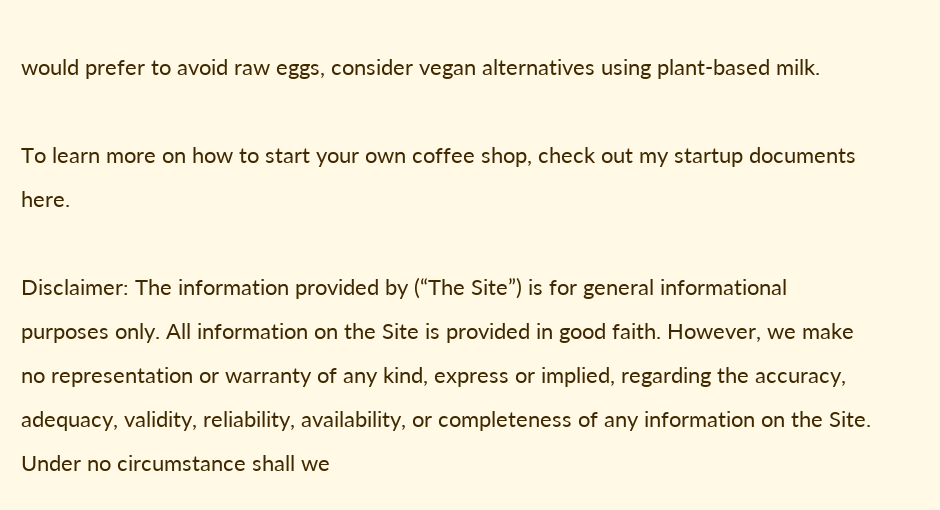would prefer to avoid raw eggs, consider vegan alternatives using plant-based milk.

To learn more on how to start your own coffee shop, check out my startup documents here.

Disclaimer: The information provided by (“The Site”) is for general informational purposes only. All information on the Site is provided in good faith. However, we make no representation or warranty of any kind, express or implied, regarding the accuracy, adequacy, validity, reliability, availability, or completeness of any information on the Site. Under no circumstance shall we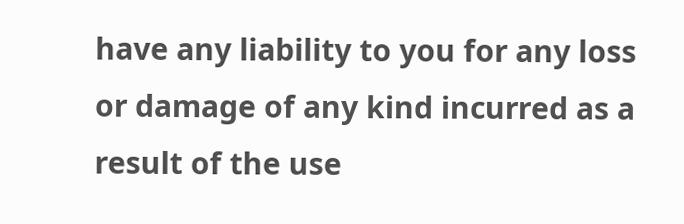have any liability to you for any loss or damage of any kind incurred as a result of the use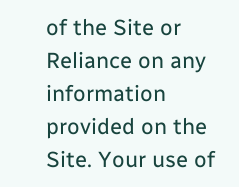of the Site or Reliance on any information provided on the Site. Your use of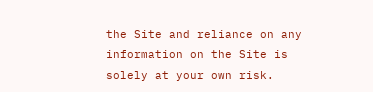the Site and reliance on any information on the Site is solely at your own risk.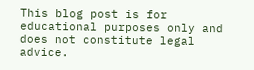This blog post is for educational purposes only and does not constitute legal advice.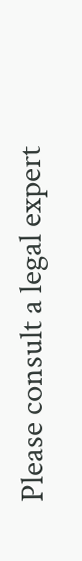Please consult a legal expert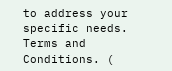to address your specific needs. Terms and Conditions. (